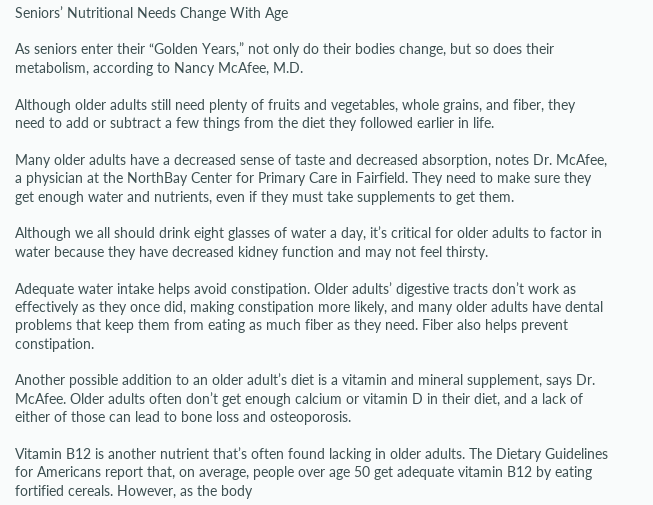Seniors’ Nutritional Needs Change With Age

As seniors enter their “Golden Years,” not only do their bodies change, but so does their metabolism, according to Nancy McAfee, M.D.

Although older adults still need plenty of fruits and vegetables, whole grains, and fiber, they need to add or subtract a few things from the diet they followed earlier in life.

Many older adults have a decreased sense of taste and decreased absorption, notes Dr. McAfee, a physician at the NorthBay Center for Primary Care in Fairfield. They need to make sure they get enough water and nutrients, even if they must take supplements to get them.

Although we all should drink eight glasses of water a day, it’s critical for older adults to factor in water because they have decreased kidney function and may not feel thirsty.

Adequate water intake helps avoid constipation. Older adults’ digestive tracts don’t work as effectively as they once did, making constipation more likely, and many older adults have dental problems that keep them from eating as much fiber as they need. Fiber also helps prevent constipation.

Another possible addition to an older adult’s diet is a vitamin and mineral supplement, says Dr. McAfee. Older adults often don’t get enough calcium or vitamin D in their diet, and a lack of either of those can lead to bone loss and osteoporosis.

Vitamin B12 is another nutrient that’s often found lacking in older adults. The Dietary Guidelines for Americans report that, on average, people over age 50 get adequate vitamin B12 by eating fortified cereals. However, as the body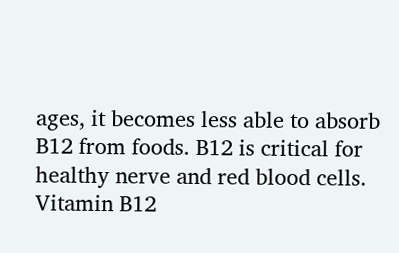ages, it becomes less able to absorb B12 from foods. B12 is critical for healthy nerve and red blood cells. Vitamin B12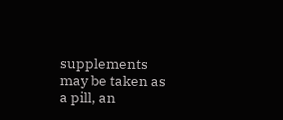supplements may be taken as a pill, an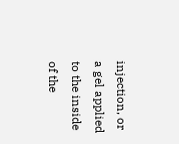injection, or a gel applied to the inside of the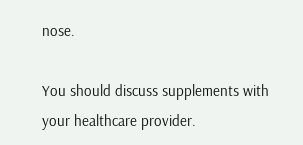nose.

You should discuss supplements with your healthcare provider.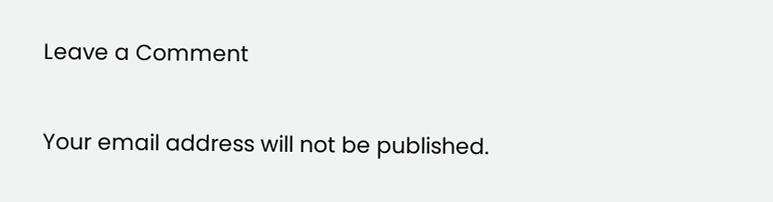Leave a Comment

Your email address will not be published.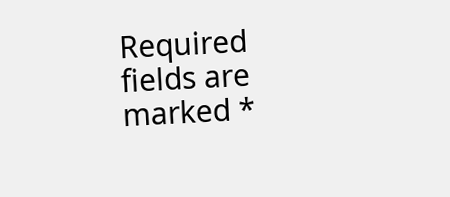Required fields are marked *